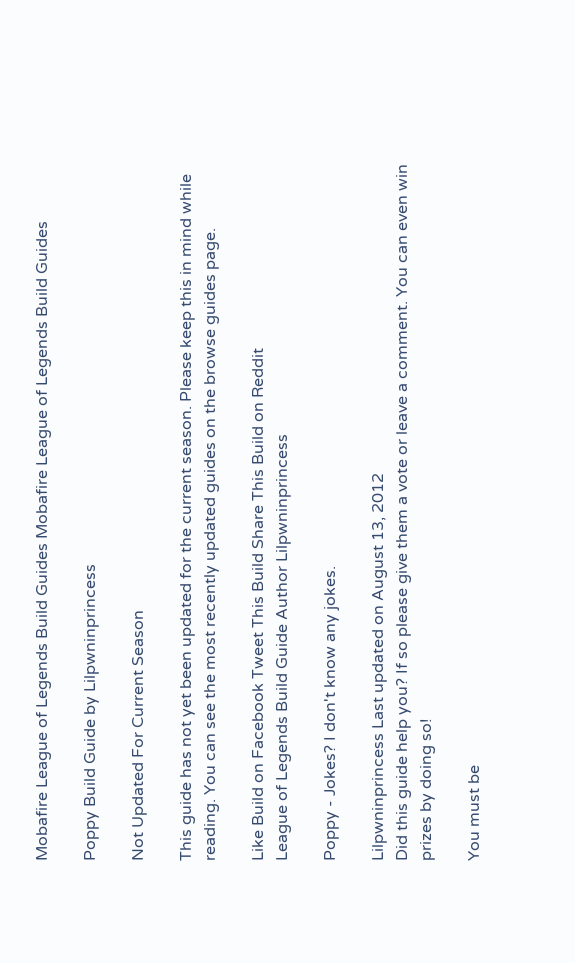Mobafire League of Legends Build Guides Mobafire League of Legends Build Guides

Poppy Build Guide by Lilpwninprincess

Not Updated For Current Season

This guide has not yet been updated for the current season. Please keep this in mind while reading. You can see the most recently updated guides on the browse guides page.

Like Build on Facebook Tweet This Build Share This Build on Reddit
League of Legends Build Guide Author Lilpwninprincess

Poppy - Jokes? I don't know any jokes.

Lilpwninprincess Last updated on August 13, 2012
Did this guide help you? If so please give them a vote or leave a comment. You can even win prizes by doing so!

You must be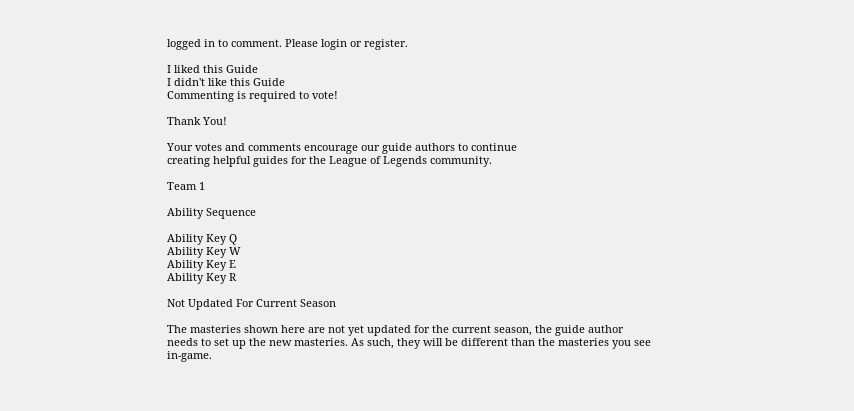logged in to comment. Please login or register.

I liked this Guide
I didn't like this Guide
Commenting is required to vote!

Thank You!

Your votes and comments encourage our guide authors to continue
creating helpful guides for the League of Legends community.

Team 1

Ability Sequence

Ability Key Q
Ability Key W
Ability Key E
Ability Key R

Not Updated For Current Season

The masteries shown here are not yet updated for the current season, the guide author needs to set up the new masteries. As such, they will be different than the masteries you see in-game.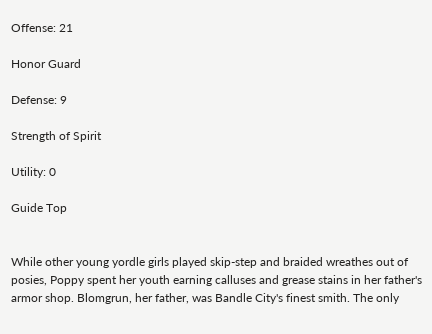Offense: 21

Honor Guard

Defense: 9

Strength of Spirit

Utility: 0

Guide Top


While other young yordle girls played skip-step and braided wreathes out of posies, Poppy spent her youth earning calluses and grease stains in her father's armor shop. Blomgrun, her father, was Bandle City's finest smith. The only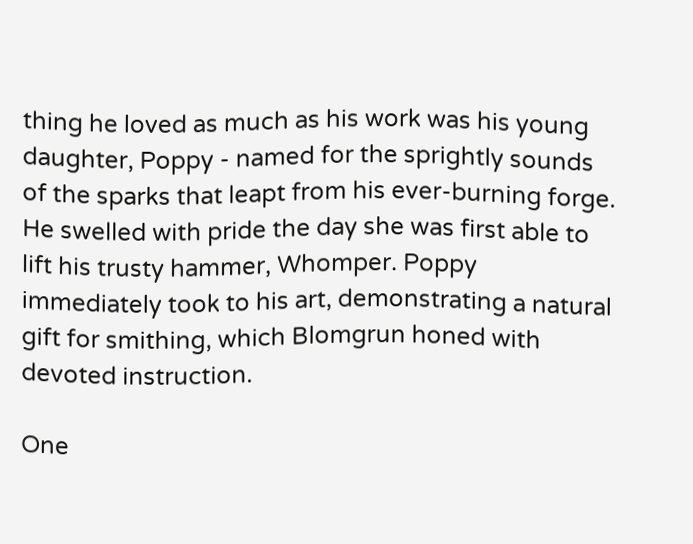thing he loved as much as his work was his young daughter, Poppy - named for the sprightly sounds of the sparks that leapt from his ever-burning forge. He swelled with pride the day she was first able to lift his trusty hammer, Whomper. Poppy immediately took to his art, demonstrating a natural gift for smithing, which Blomgrun honed with devoted instruction.

One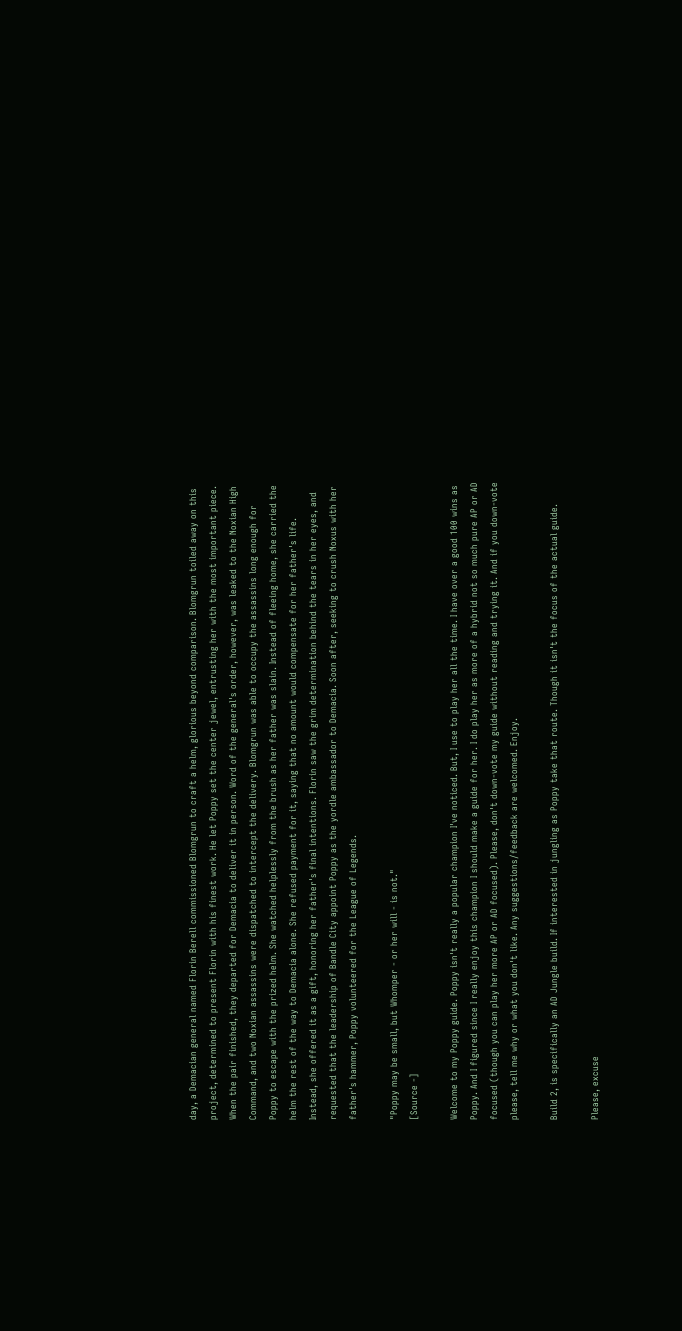day, a Demacian general named Florin Berell commissioned Blomgrun to craft a helm, glorious beyond comparison. Blomgrun toiled away on this project, determined to present Florin with his finest work. He let Poppy set the center jewel, entrusting her with the most important piece. When the pair finished, they departed for Demacia to deliver it in person. Word of the general's order, however, was leaked to the Noxian High Command, and two Noxian assassins were dispatched to intercept the delivery. Blomgrun was able to occupy the assassins long enough for Poppy to escape with the prized helm. She watched helplessly from the brush as her father was slain. Instead of fleeing home, she carried the helm the rest of the way to Demacia alone. She refused payment for it, saying that no amount would compensate for her father's life. Instead, she offered it as a gift, honoring her father's final intentions. Florin saw the grim determination behind the tears in her eyes, and requested that the leadership of Bandle City appoint Poppy as the yordle ambassador to Demacia. Soon after, seeking to crush Noxus with her father's hammer, Poppy volunteered for the League of Legends.

"Poppy may be small, but Whomper - or her will - is not."
[Source -]

Welcome to my Poppy guide. Poppy isn't really a popular champion I've noticed. But, I use to play her all the time. I have over a good 100 wins as Poppy. And I figured since I really enjoy this champion I should make a guide for her. I do play her as more of a hybrid not so much pure AP or AD focused (though you can play her more AP or AD focused). Please, don't down-vote my guide without reading and trying it. And if you down-vote please, tell me why or what you don't like. Any suggestions/feedback are welcomed. Enjoy.

Build 2, is specifically an AD Jungle build. If interested in jungling as Poppy take that route. Though it isn't the focus of the actual guide.

Please, excuse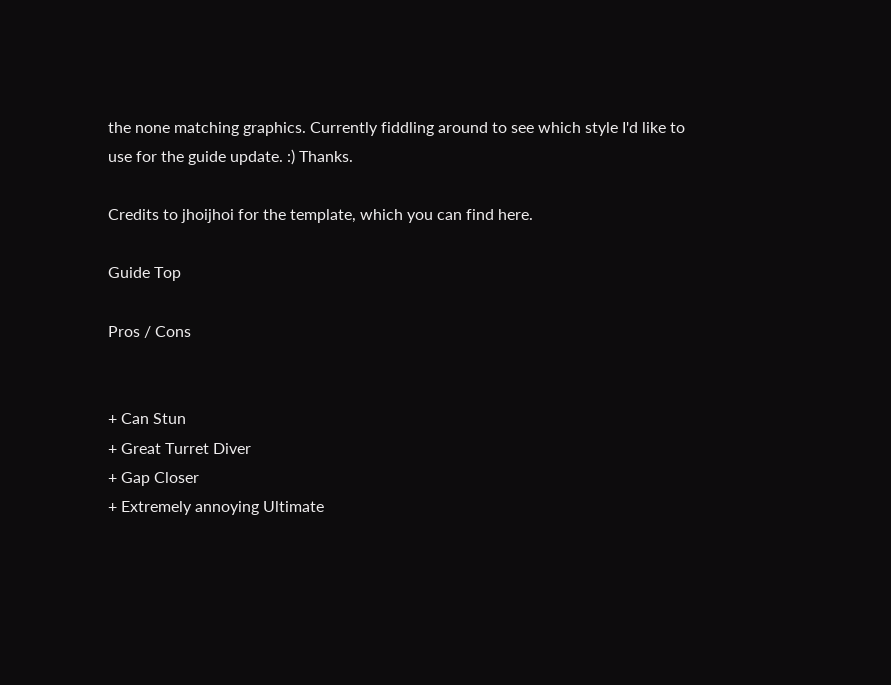the none matching graphics. Currently fiddling around to see which style I'd like to use for the guide update. :) Thanks.

Credits to jhoijhoi for the template, which you can find here.

Guide Top

Pros / Cons


+ Can Stun
+ Great Turret Diver
+ Gap Closer
+ Extremely annoying Ultimate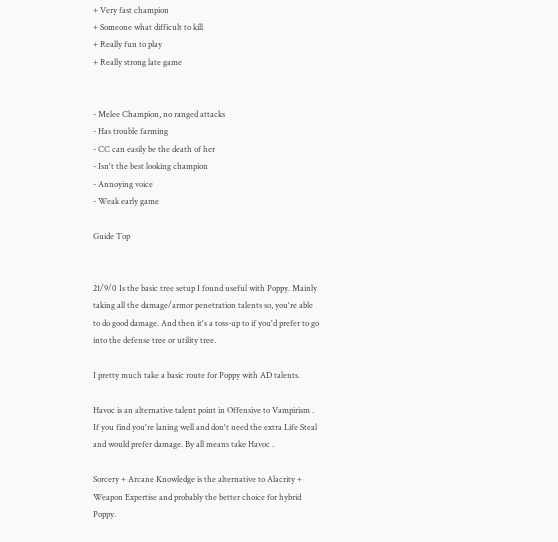+ Very fast champion
+ Someone what difficult to kill
+ Really fun to play
+ Really strong late game


- Melee Champion, no ranged attacks
- Has trouble farming
- CC can easily be the death of her
- Isn't the best looking champion
- Annoying voice
- Weak early game

Guide Top


21/9/0 Is the basic tree setup I found useful with Poppy. Mainly taking all the damage/armor penetration talents so, you're able to do good damage. And then it's a toss-up to if you'd prefer to go into the defense tree or utility tree.

I pretty much take a basic route for Poppy with AD talents.

Havoc is an alternative talent point in Offensive to Vampirism . If you find you're laning well and don't need the extra Life Steal and would prefer damage. By all means take Havoc .

Sorcery + Arcane Knowledge is the alternative to Alacrity + Weapon Expertise and probably the better choice for hybrid Poppy.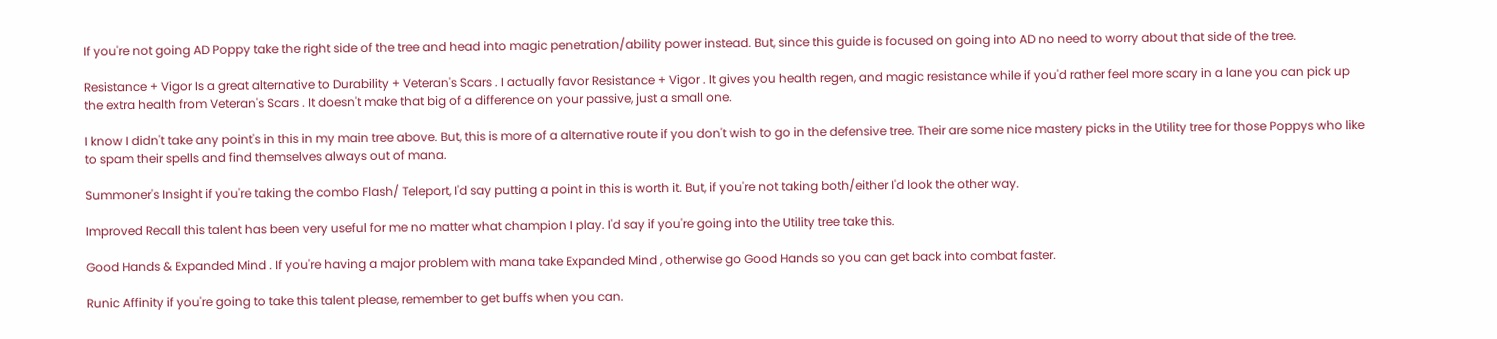If you're not going AD Poppy take the right side of the tree and head into magic penetration/ability power instead. But, since this guide is focused on going into AD no need to worry about that side of the tree.

Resistance + Vigor Is a great alternative to Durability + Veteran's Scars . I actually favor Resistance + Vigor . It gives you health regen, and magic resistance while if you'd rather feel more scary in a lane you can pick up the extra health from Veteran's Scars . It doesn't make that big of a difference on your passive, just a small one.

I know I didn't take any point's in this in my main tree above. But, this is more of a alternative route if you don't wish to go in the defensive tree. Their are some nice mastery picks in the Utility tree for those Poppys who like to spam their spells and find themselves always out of mana.

Summoner's Insight if you're taking the combo Flash/ Teleport, I'd say putting a point in this is worth it. But, if you're not taking both/either I'd look the other way.

Improved Recall this talent has been very useful for me no matter what champion I play. I'd say if you're going into the Utility tree take this.

Good Hands & Expanded Mind . If you're having a major problem with mana take Expanded Mind , otherwise go Good Hands so you can get back into combat faster.

Runic Affinity if you're going to take this talent please, remember to get buffs when you can.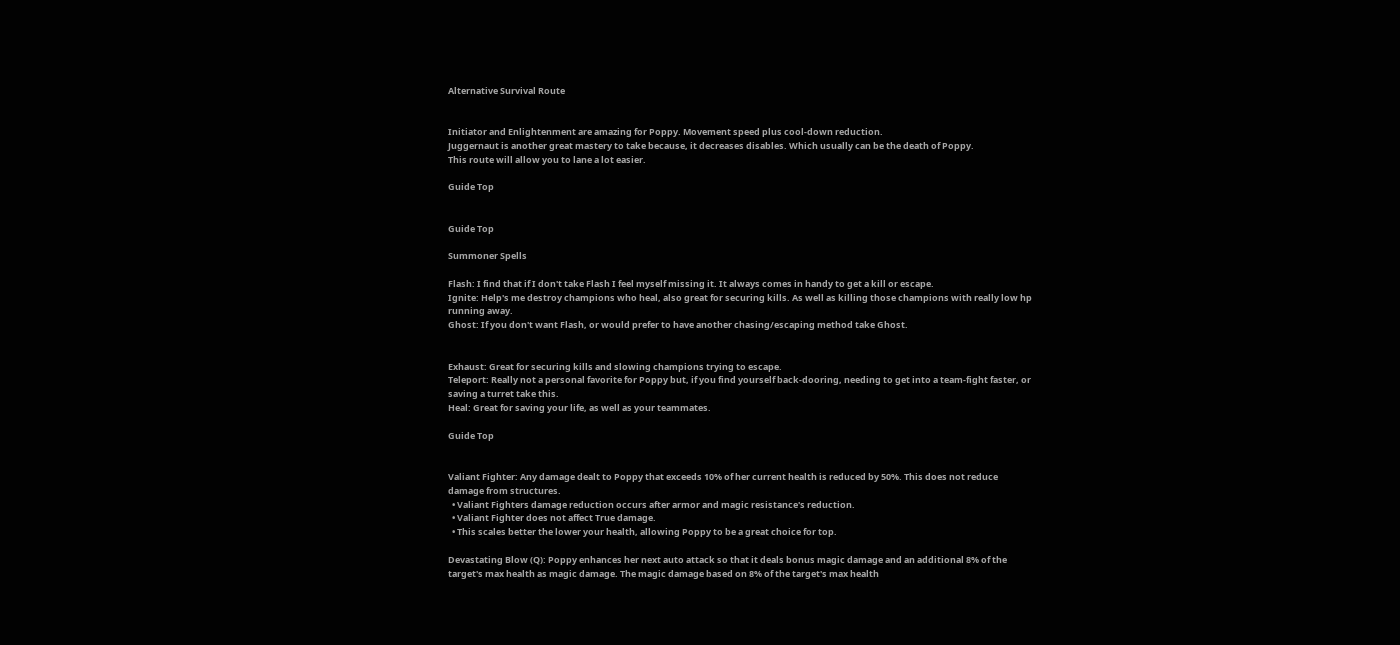Alternative Survival Route


Initiator and Enlightenment are amazing for Poppy. Movement speed plus cool-down reduction.
Juggernaut is another great mastery to take because, it decreases disables. Which usually can be the death of Poppy.
This route will allow you to lane a lot easier.

Guide Top


Guide Top

Summoner Spells

Flash: I find that if I don't take Flash I feel myself missing it. It always comes in handy to get a kill or escape.
Ignite: Help's me destroy champions who heal, also great for securing kills. As well as killing those champions with really low hp running away.
Ghost: If you don't want Flash, or would prefer to have another chasing/escaping method take Ghost.


Exhaust: Great for securing kills and slowing champions trying to escape.
Teleport: Really not a personal favorite for Poppy but, if you find yourself back-dooring, needing to get into a team-fight faster, or saving a turret take this.
Heal: Great for saving your life, as well as your teammates.

Guide Top


Valiant Fighter: Any damage dealt to Poppy that exceeds 10% of her current health is reduced by 50%. This does not reduce damage from structures.
  • Valiant Fighters damage reduction occurs after armor and magic resistance's reduction.
  • Valiant Fighter does not affect True damage.
  • This scales better the lower your health, allowing Poppy to be a great choice for top.

Devastating Blow (Q): Poppy enhances her next auto attack so that it deals bonus magic damage and an additional 8% of the target's max health as magic damage. The magic damage based on 8% of the target's max health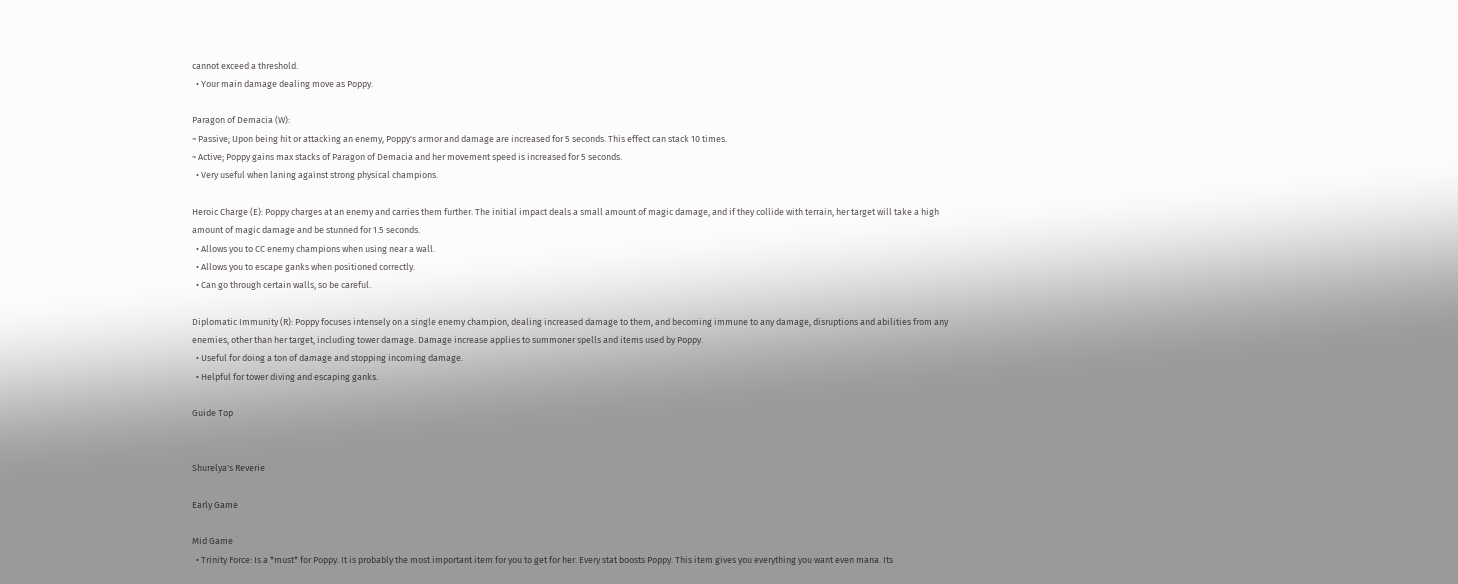cannot exceed a threshold.
  • Your main damage dealing move as Poppy.

Paragon of Demacia (W):
~ Passive; Upon being hit or attacking an enemy, Poppy's armor and damage are increased for 5 seconds. This effect can stack 10 times.
~ Active; Poppy gains max stacks of Paragon of Demacia and her movement speed is increased for 5 seconds.
  • Very useful when laning against strong physical champions.

Heroic Charge (E): Poppy charges at an enemy and carries them further. The initial impact deals a small amount of magic damage, and if they collide with terrain, her target will take a high amount of magic damage and be stunned for 1.5 seconds.
  • Allows you to CC enemy champions when using near a wall.
  • Allows you to escape ganks when positioned correctly.
  • Can go through certain walls, so be careful.

Diplomatic Immunity (R): Poppy focuses intensely on a single enemy champion, dealing increased damage to them, and becoming immune to any damage, disruptions and abilities from any enemies, other than her target, including tower damage. Damage increase applies to summoner spells and items used by Poppy.
  • Useful for doing a ton of damage and stopping incoming damage.
  • Helpful for tower diving and escaping ganks.

Guide Top


Shurelya's Reverie

Early Game

Mid Game
  • Trinity Force: Is a *must* for Poppy. It is probably the most important item for you to get for her. Every stat boosts Poppy. This item gives you everything you want even mana. Its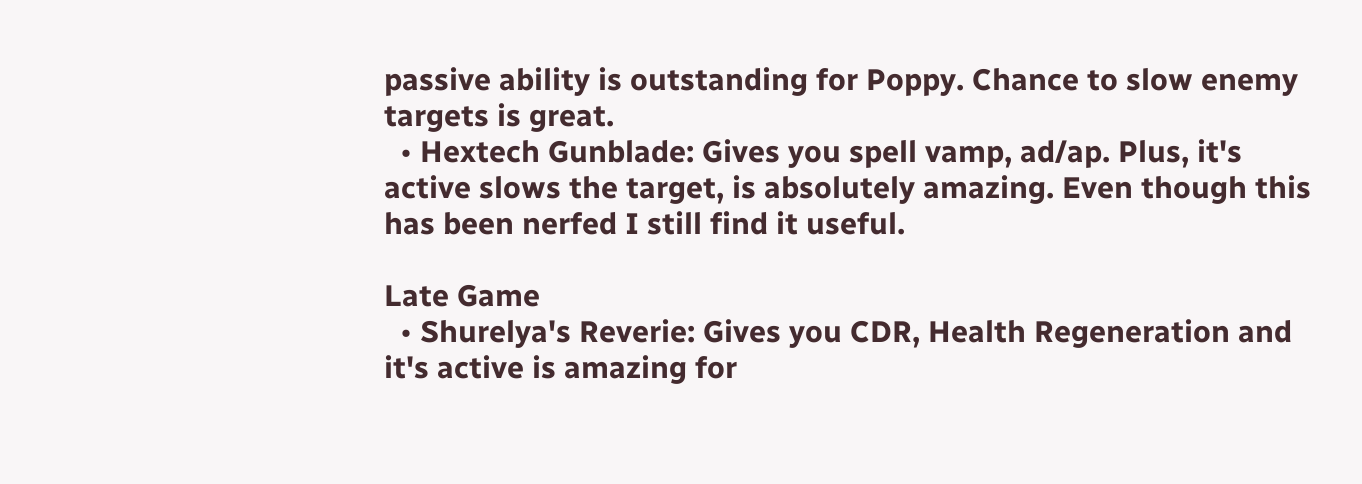passive ability is outstanding for Poppy. Chance to slow enemy targets is great.
  • Hextech Gunblade: Gives you spell vamp, ad/ap. Plus, it's active slows the target, is absolutely amazing. Even though this has been nerfed I still find it useful.

Late Game
  • Shurelya's Reverie: Gives you CDR, Health Regeneration and it's active is amazing for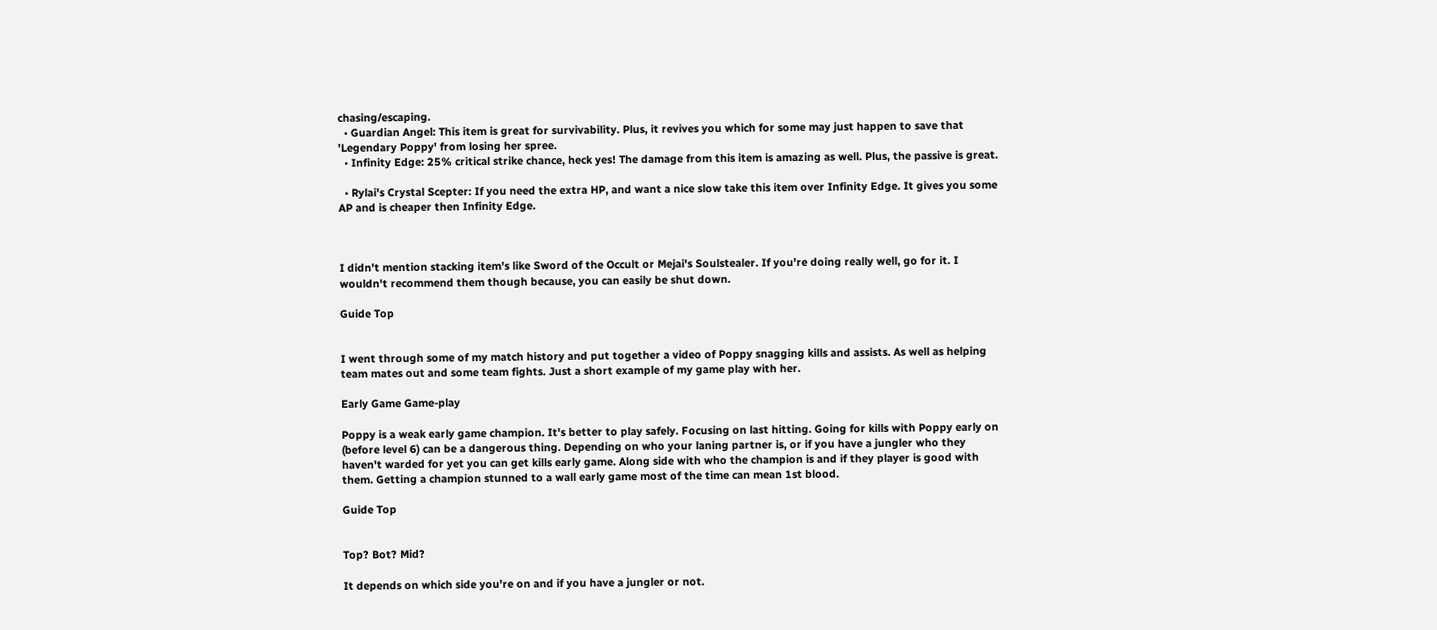chasing/escaping.
  • Guardian Angel: This item is great for survivability. Plus, it revives you which for some may just happen to save that 'Legendary Poppy' from losing her spree.
  • Infinity Edge: 25% critical strike chance, heck yes! The damage from this item is amazing as well. Plus, the passive is great.

  • Rylai's Crystal Scepter: If you need the extra HP, and want a nice slow take this item over Infinity Edge. It gives you some AP and is cheaper then Infinity Edge.



I didn't mention stacking item's like Sword of the Occult or Mejai's Soulstealer. If you're doing really well, go for it. I wouldn't recommend them though because, you can easily be shut down.

Guide Top


I went through some of my match history and put together a video of Poppy snagging kills and assists. As well as helping team mates out and some team fights. Just a short example of my game play with her.

Early Game Game-play

Poppy is a weak early game champion. It's better to play safely. Focusing on last hitting. Going for kills with Poppy early on (before level 6) can be a dangerous thing. Depending on who your laning partner is, or if you have a jungler who they haven't warded for yet you can get kills early game. Along side with who the champion is and if they player is good with them. Getting a champion stunned to a wall early game most of the time can mean 1st blood.

Guide Top


Top? Bot? Mid?

It depends on which side you're on and if you have a jungler or not.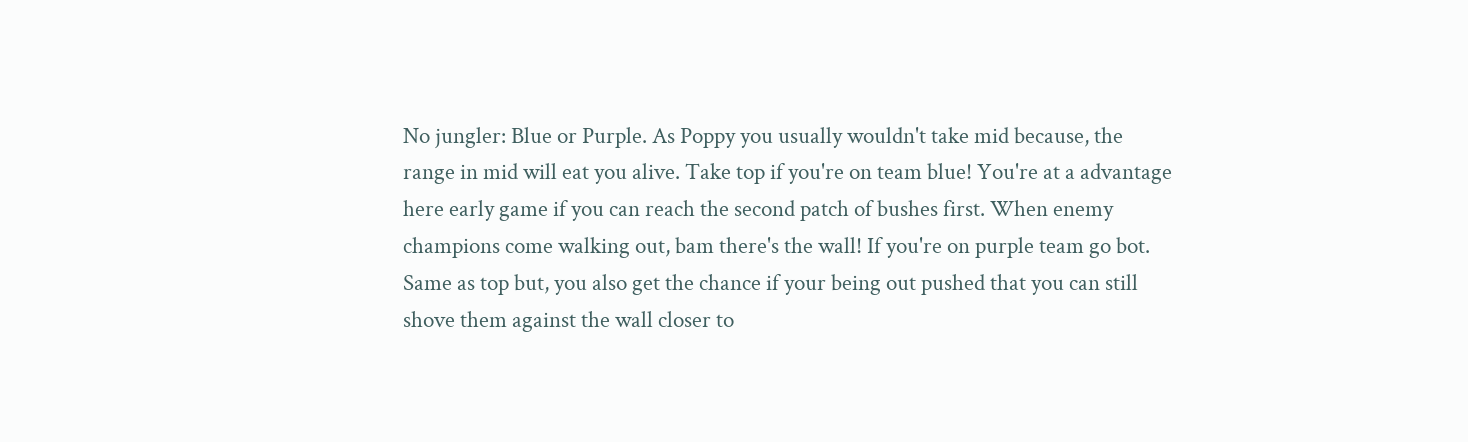No jungler: Blue or Purple. As Poppy you usually wouldn't take mid because, the range in mid will eat you alive. Take top if you're on team blue! You're at a advantage here early game if you can reach the second patch of bushes first. When enemy champions come walking out, bam there's the wall! If you're on purple team go bot. Same as top but, you also get the chance if your being out pushed that you can still shove them against the wall closer to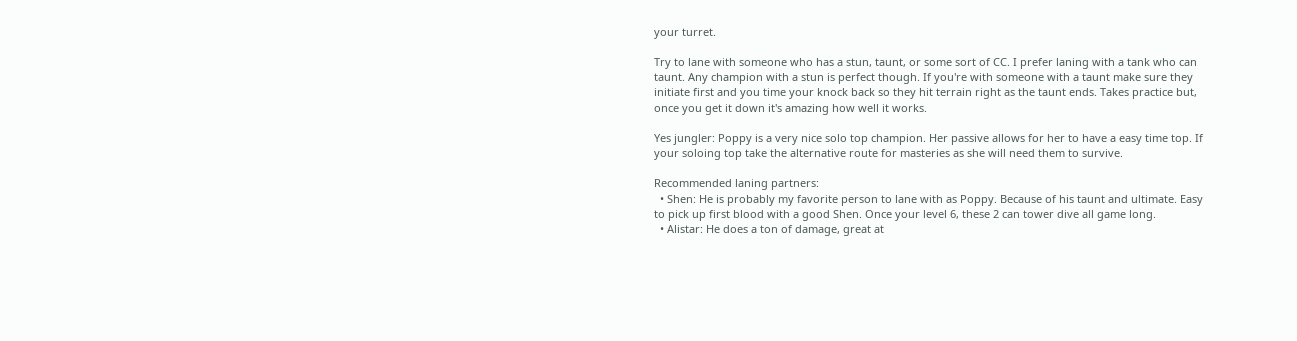your turret.

Try to lane with someone who has a stun, taunt, or some sort of CC. I prefer laning with a tank who can taunt. Any champion with a stun is perfect though. If you're with someone with a taunt make sure they initiate first and you time your knock back so they hit terrain right as the taunt ends. Takes practice but, once you get it down it's amazing how well it works.

Yes jungler: Poppy is a very nice solo top champion. Her passive allows for her to have a easy time top. If your soloing top take the alternative route for masteries as she will need them to survive.

Recommended laning partners:
  • Shen: He is probably my favorite person to lane with as Poppy. Because of his taunt and ultimate. Easy to pick up first blood with a good Shen. Once your level 6, these 2 can tower dive all game long.
  • Alistar: He does a ton of damage, great at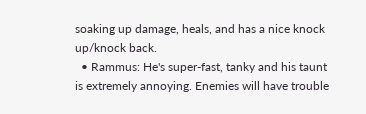soaking up damage, heals, and has a nice knock up/knock back.
  • Rammus: He's super-fast, tanky and his taunt is extremely annoying. Enemies will have trouble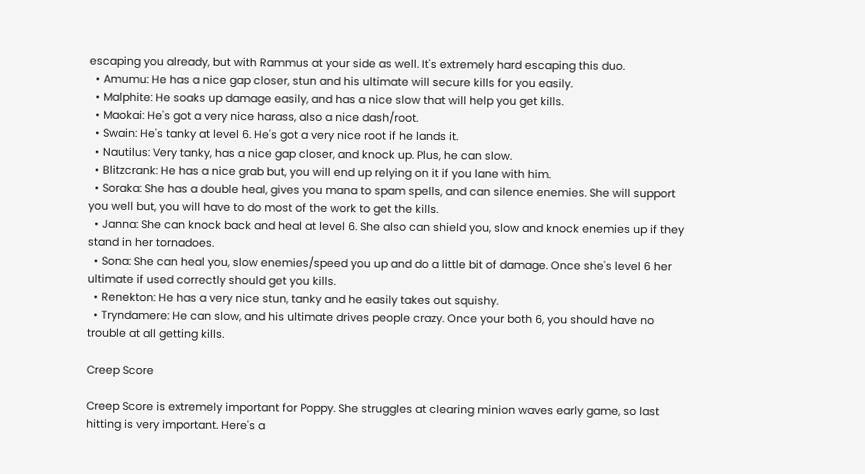escaping you already, but with Rammus at your side as well. It's extremely hard escaping this duo.
  • Amumu: He has a nice gap closer, stun and his ultimate will secure kills for you easily.
  • Malphite: He soaks up damage easily, and has a nice slow that will help you get kills.
  • Maokai: He's got a very nice harass, also a nice dash/root.
  • Swain: He's tanky at level 6. He's got a very nice root if he lands it.
  • Nautilus: Very tanky, has a nice gap closer, and knock up. Plus, he can slow.
  • Blitzcrank: He has a nice grab but, you will end up relying on it if you lane with him.
  • Soraka: She has a double heal, gives you mana to spam spells, and can silence enemies. She will support you well but, you will have to do most of the work to get the kills.
  • Janna: She can knock back and heal at level 6. She also can shield you, slow and knock enemies up if they stand in her tornadoes.
  • Sona: She can heal you, slow enemies/speed you up and do a little bit of damage. Once she's level 6 her ultimate if used correctly should get you kills.
  • Renekton: He has a very nice stun, tanky and he easily takes out squishy.
  • Tryndamere: He can slow, and his ultimate drives people crazy. Once your both 6, you should have no trouble at all getting kills.

Creep Score

Creep Score is extremely important for Poppy. She struggles at clearing minion waves early game, so last hitting is very important. Here's a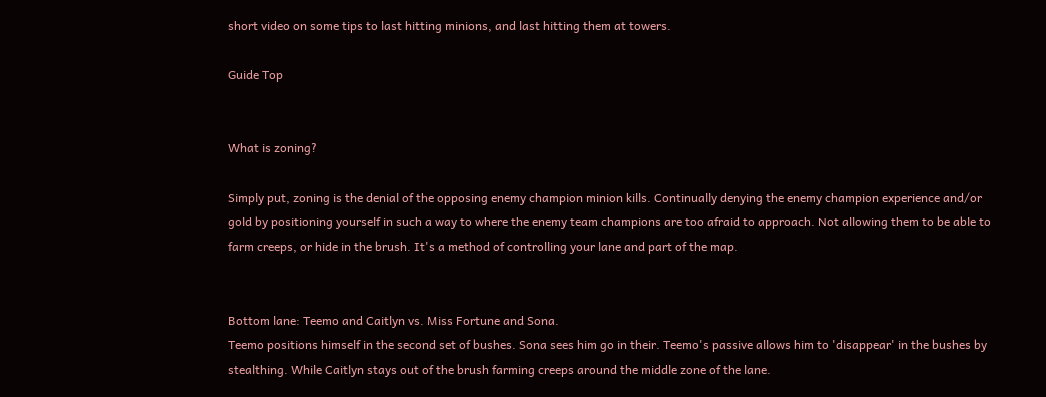short video on some tips to last hitting minions, and last hitting them at towers.

Guide Top


What is zoning?

Simply put, zoning is the denial of the opposing enemy champion minion kills. Continually denying the enemy champion experience and/or gold by positioning yourself in such a way to where the enemy team champions are too afraid to approach. Not allowing them to be able to farm creeps, or hide in the brush. It's a method of controlling your lane and part of the map.


Bottom lane: Teemo and Caitlyn vs. Miss Fortune and Sona.
Teemo positions himself in the second set of bushes. Sona sees him go in their. Teemo's passive allows him to 'disappear' in the bushes by stealthing. While Caitlyn stays out of the brush farming creeps around the middle zone of the lane.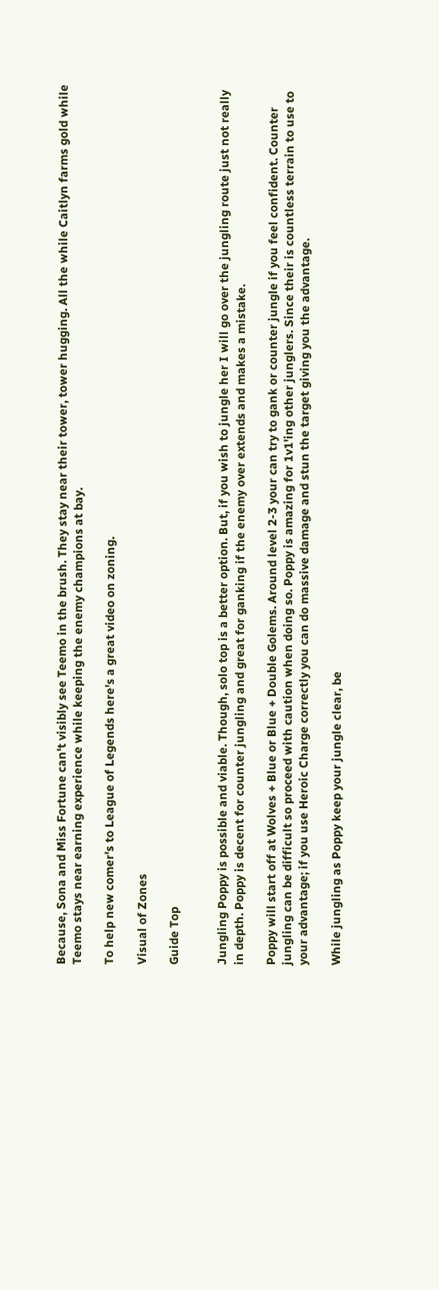Because, Sona and Miss Fortune can't visibly see Teemo in the brush. They stay near their tower, tower hugging. All the while Caitlyn farms gold while Teemo stays near earning experience while keeping the enemy champions at bay.

To help new comer's to League of Legends here's a great video on zoning.

Visual of Zones

Guide Top


Jungling Poppy is possible and viable. Though, solo top is a better option. But, if you wish to jungle her I will go over the jungling route just not really in depth. Poppy is decent for counter jungling and great for ganking if the enemy over extends and makes a mistake.

Poppy will start off at Wolves + Blue or Blue + Double Golems. Around level 2-3 your can try to gank or counter jungle if you feel confident. Counter jungling can be difficult so proceed with caution when doing so. Poppy is amazing for 1v1'ing other junglers. Since their is countless terrain to use to your advantage; if you use Heroic Charge correctly you can do massive damage and stun the target giving you the advantage.

While jungling as Poppy keep your jungle clear, be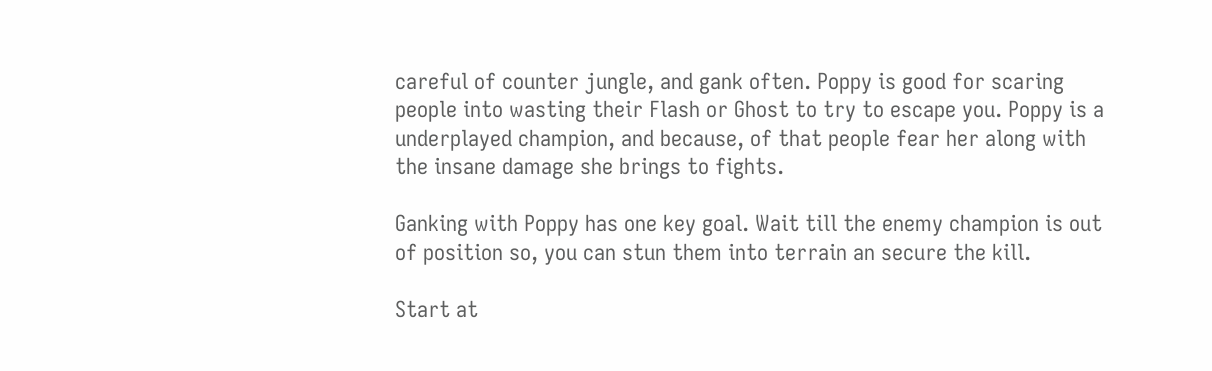careful of counter jungle, and gank often. Poppy is good for scaring people into wasting their Flash or Ghost to try to escape you. Poppy is a underplayed champion, and because, of that people fear her along with the insane damage she brings to fights.

Ganking with Poppy has one key goal. Wait till the enemy champion is out of position so, you can stun them into terrain an secure the kill.

Start at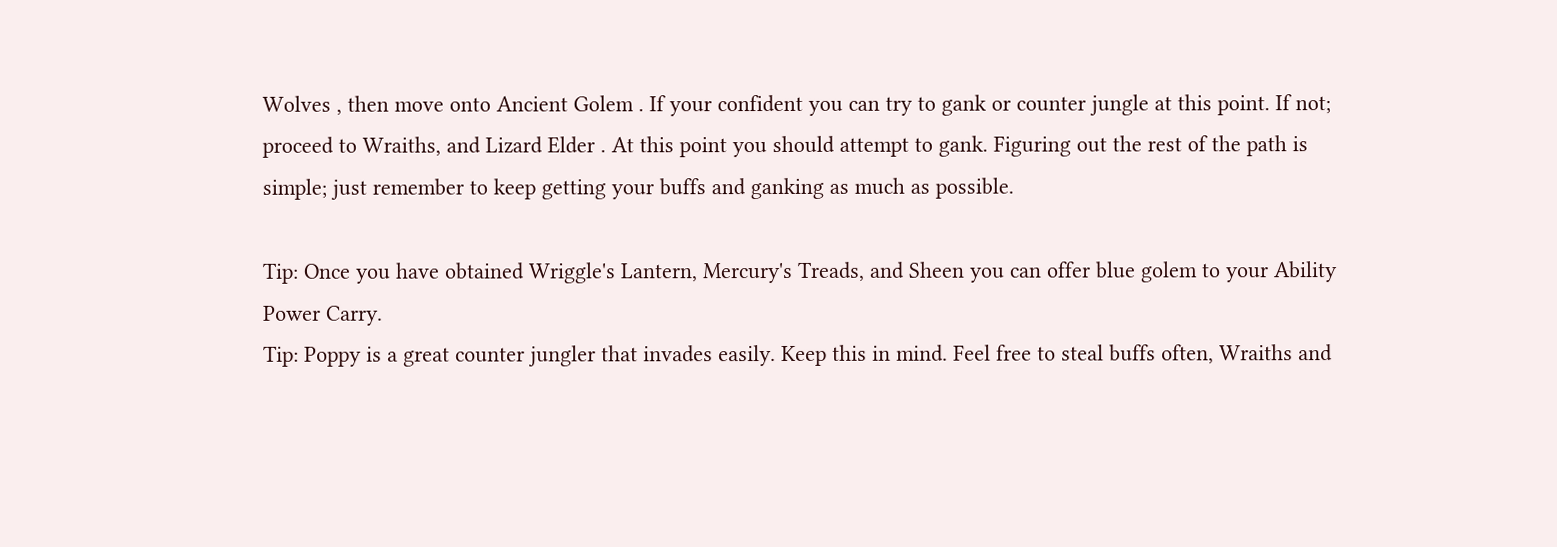Wolves , then move onto Ancient Golem . If your confident you can try to gank or counter jungle at this point. If not; proceed to Wraiths, and Lizard Elder . At this point you should attempt to gank. Figuring out the rest of the path is simple; just remember to keep getting your buffs and ganking as much as possible.

Tip: Once you have obtained Wriggle's Lantern, Mercury's Treads, and Sheen you can offer blue golem to your Ability Power Carry.
Tip: Poppy is a great counter jungler that invades easily. Keep this in mind. Feel free to steal buffs often, Wraiths and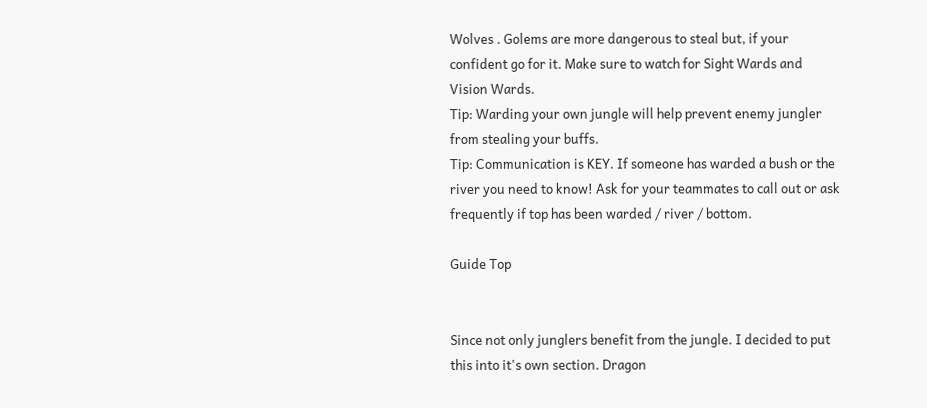Wolves . Golems are more dangerous to steal but, if your confident go for it. Make sure to watch for Sight Wards and Vision Wards.
Tip: Warding your own jungle will help prevent enemy jungler from stealing your buffs.
Tip: Communication is KEY. If someone has warded a bush or the river you need to know! Ask for your teammates to call out or ask frequently if top has been warded / river / bottom.

Guide Top


Since not only junglers benefit from the jungle. I decided to put this into it's own section. Dragon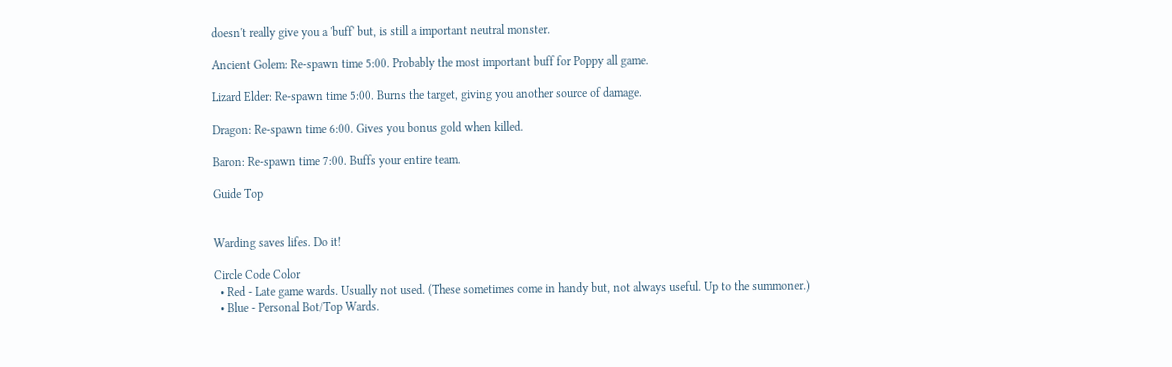doesn't really give you a 'buff' but, is still a important neutral monster.

Ancient Golem: Re-spawn time 5:00. Probably the most important buff for Poppy all game.

Lizard Elder: Re-spawn time 5:00. Burns the target, giving you another source of damage.

Dragon: Re-spawn time 6:00. Gives you bonus gold when killed.

Baron: Re-spawn time 7:00. Buffs your entire team.

Guide Top


Warding saves lifes. Do it!

Circle Code Color
  • Red - Late game wards. Usually not used. (These sometimes come in handy but, not always useful. Up to the summoner.)
  • Blue - Personal Bot/Top Wards.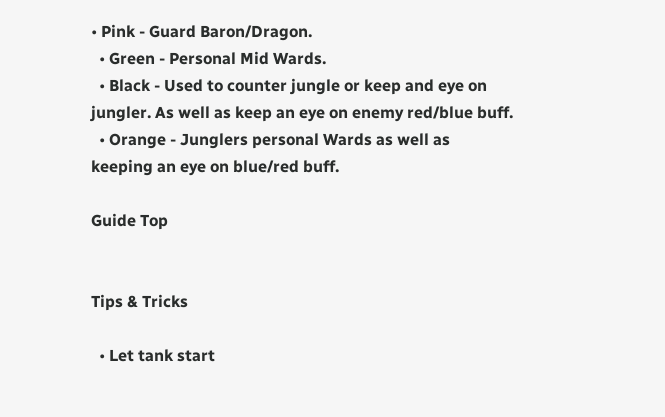• Pink - Guard Baron/Dragon.
  • Green - Personal Mid Wards.
  • Black - Used to counter jungle or keep and eye on jungler. As well as keep an eye on enemy red/blue buff.
  • Orange - Junglers personal Wards as well as keeping an eye on blue/red buff.

Guide Top


Tips & Tricks

  • Let tank start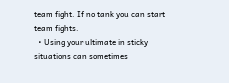team fight. If no tank you can start team fights.
  • Using your ultimate in sticky situations can sometimes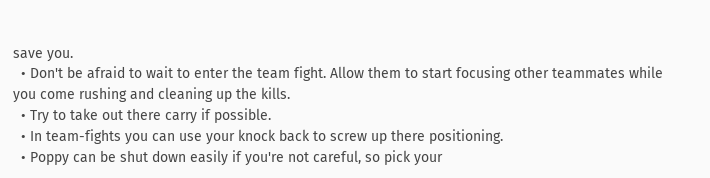save you.
  • Don't be afraid to wait to enter the team fight. Allow them to start focusing other teammates while you come rushing and cleaning up the kills.
  • Try to take out there carry if possible.
  • In team-fights you can use your knock back to screw up there positioning.
  • Poppy can be shut down easily if you're not careful, so pick your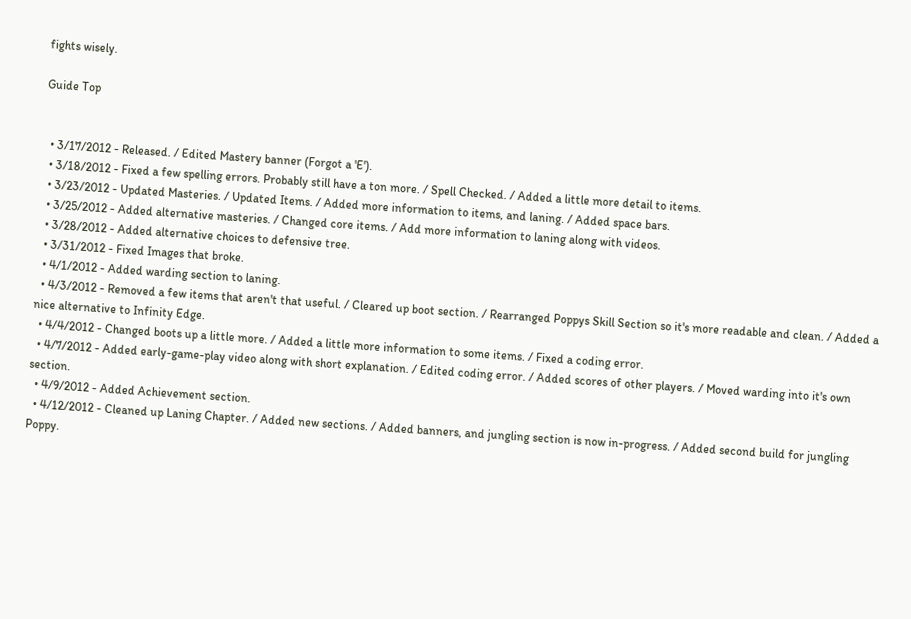fights wisely.

Guide Top


  • 3/17/2012 - Released. / Edited Mastery banner (Forgot a 'E').
  • 3/18/2012 - Fixed a few spelling errors. Probably still have a ton more. / Spell Checked. / Added a little more detail to items.
  • 3/23/2012 - Updated Masteries. / Updated Items. / Added more information to items, and laning. / Added space bars.
  • 3/25/2012 - Added alternative masteries. / Changed core items. / Add more information to laning along with videos.
  • 3/28/2012 - Added alternative choices to defensive tree.
  • 3/31/2012 - Fixed Images that broke.
  • 4/1/2012 - Added warding section to laning.
  • 4/3/2012 - Removed a few items that aren't that useful. / Cleared up boot section. / Rearranged Poppys Skill Section so it's more readable and clean. / Added a nice alternative to Infinity Edge.
  • 4/4/2012 - Changed boots up a little more. / Added a little more information to some items. / Fixed a coding error.
  • 4/7/2012 - Added early-game-play video along with short explanation. / Edited coding error. / Added scores of other players. / Moved warding into it's own section.
  • 4/9/2012 - Added Achievement section.
  • 4/12/2012 - Cleaned up Laning Chapter. / Added new sections. / Added banners, and jungling section is now in-progress. / Added second build for jungling Poppy.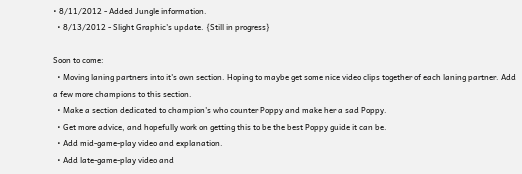• 8/11/2012 - Added Jungle information.
  • 8/13/2012 - Slight Graphic's update. {Still in progress}

Soon to come:
  • Moving laning partners into it's own section. Hoping to maybe get some nice video clips together of each laning partner. Add a few more champions to this section.
  • Make a section dedicated to champion's who counter Poppy and make her a sad Poppy.
  • Get more advice, and hopefully work on getting this to be the best Poppy guide it can be.
  • Add mid-game-play video and explanation.
  • Add late-game-play video and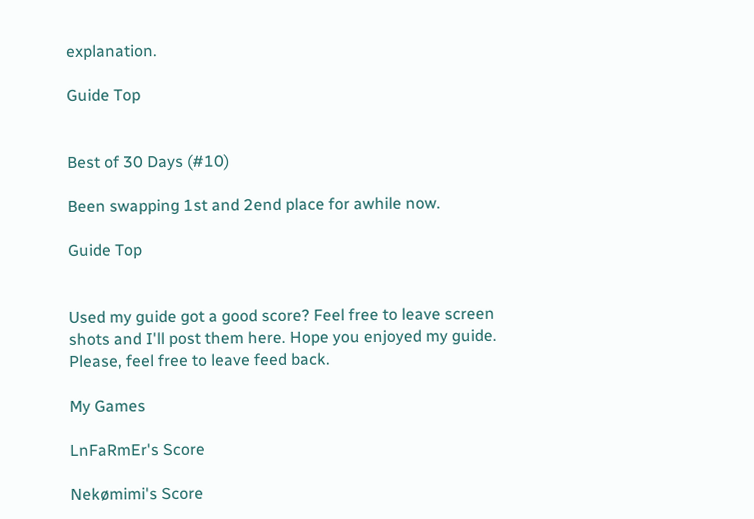explanation.

Guide Top


Best of 30 Days (#10)

Been swapping 1st and 2end place for awhile now.

Guide Top


Used my guide got a good score? Feel free to leave screen shots and I'll post them here. Hope you enjoyed my guide. Please, feel free to leave feed back.

My Games

LnFaRmEr's Score

Nekømimi's Score